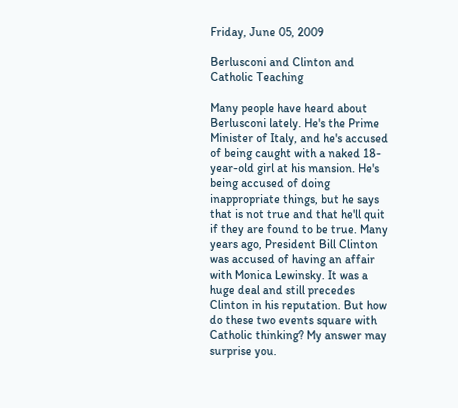Friday, June 05, 2009

Berlusconi and Clinton and Catholic Teaching

Many people have heard about Berlusconi lately. He's the Prime Minister of Italy, and he's accused of being caught with a naked 18-year-old girl at his mansion. He's being accused of doing
inappropriate things, but he says that is not true and that he'll quit if they are found to be true. Many years ago, President Bill Clinton was accused of having an affair with Monica Lewinsky. It was a huge deal and still precedes Clinton in his reputation. But how do these two events square with Catholic thinking? My answer may surprise you.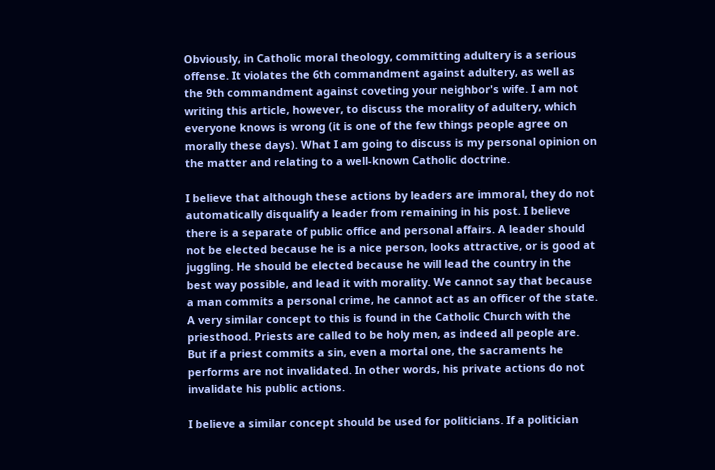Obviously, in Catholic moral theology, committing adultery is a serious offense. It violates the 6th commandment against adultery, as well as the 9th commandment against coveting your neighbor's wife. I am not writing this article, however, to discuss the morality of adultery, which everyone knows is wrong (it is one of the few things people agree on morally these days). What I am going to discuss is my personal opinion on the matter and relating to a well-known Catholic doctrine.

I believe that although these actions by leaders are immoral, they do not automatically disqualify a leader from remaining in his post. I believe there is a separate of public office and personal affairs. A leader should not be elected because he is a nice person, looks attractive, or is good at juggling. He should be elected because he will lead the country in the best way possible, and lead it with morality. We cannot say that because a man commits a personal crime, he cannot act as an officer of the state. A very similar concept to this is found in the Catholic Church with the priesthood. Priests are called to be holy men, as indeed all people are. But if a priest commits a sin, even a mortal one, the sacraments he performs are not invalidated. In other words, his private actions do not invalidate his public actions.

I believe a similar concept should be used for politicians. If a politician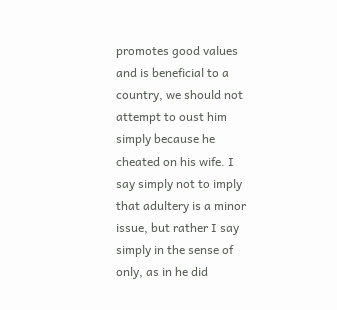promotes good values and is beneficial to a country, we should not attempt to oust him simply because he cheated on his wife. I say simply not to imply that adultery is a minor issue, but rather I say simply in the sense of only, as in he did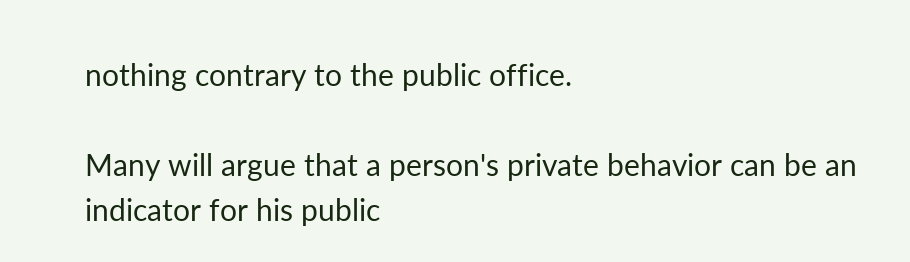nothing contrary to the public office.

Many will argue that a person's private behavior can be an indicator for his public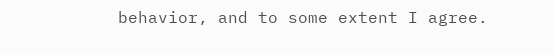behavior, and to some extent I agree.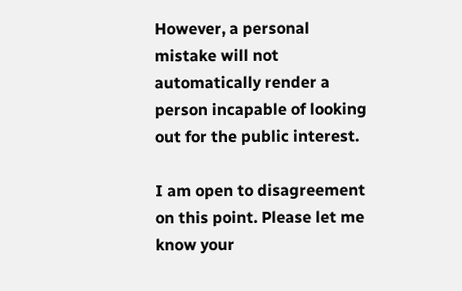However, a personal mistake will not automatically render a person incapable of looking out for the public interest.

I am open to disagreement on this point. Please let me know your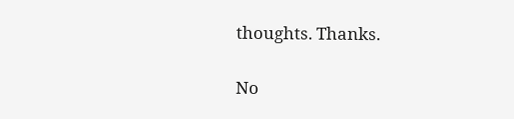thoughts. Thanks.

No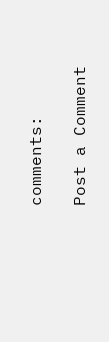comments:

Post a Comment